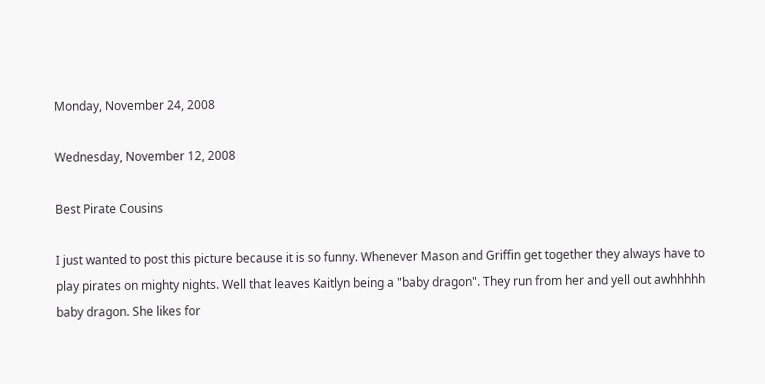Monday, November 24, 2008

Wednesday, November 12, 2008

Best Pirate Cousins

I just wanted to post this picture because it is so funny. Whenever Mason and Griffin get together they always have to play pirates on mighty nights. Well that leaves Kaitlyn being a "baby dragon". They run from her and yell out awhhhhh baby dragon. She likes for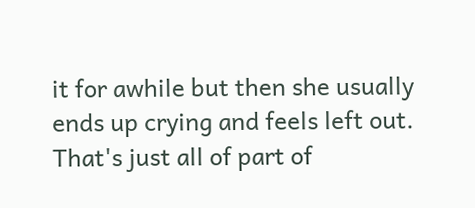it for awhile but then she usually ends up crying and feels left out. That's just all of part of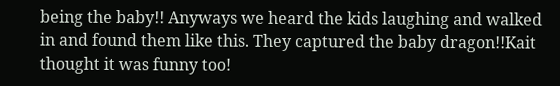being the baby!! Anyways we heard the kids laughing and walked in and found them like this. They captured the baby dragon!!Kait thought it was funny too!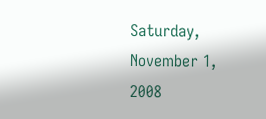Saturday, November 1, 2008